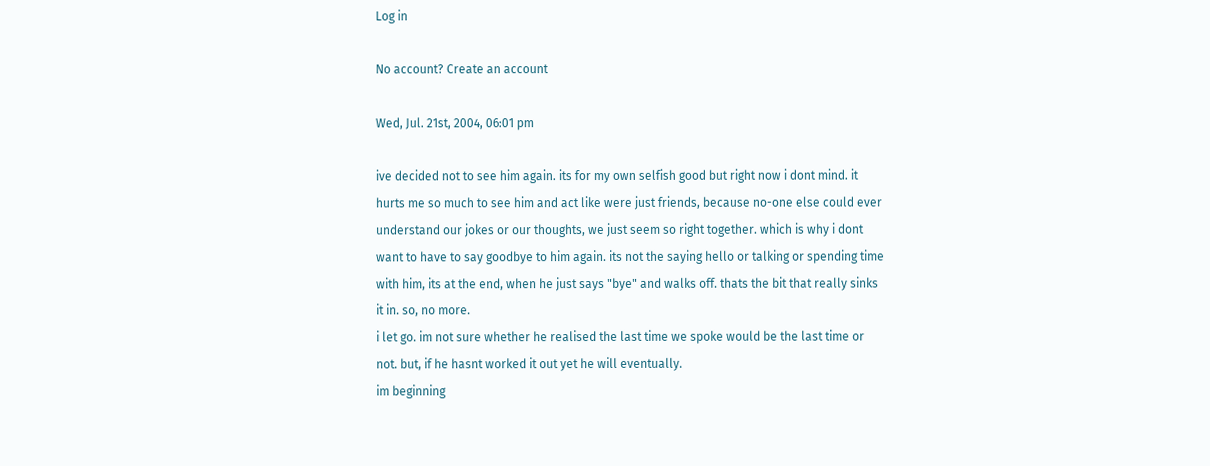Log in

No account? Create an account

Wed, Jul. 21st, 2004, 06:01 pm

ive decided not to see him again. its for my own selfish good but right now i dont mind. it hurts me so much to see him and act like were just friends, because no-one else could ever understand our jokes or our thoughts, we just seem so right together. which is why i dont want to have to say goodbye to him again. its not the saying hello or talking or spending time with him, its at the end, when he just says "bye" and walks off. thats the bit that really sinks it in. so, no more.
i let go. im not sure whether he realised the last time we spoke would be the last time or not. but, if he hasnt worked it out yet he will eventually.
im beginning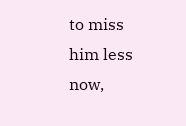to miss him less now,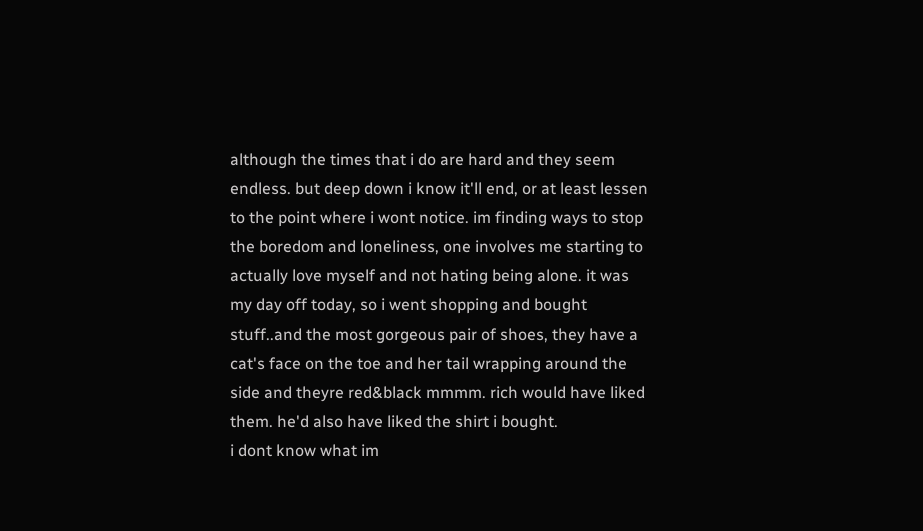although the times that i do are hard and they seem endless. but deep down i know it'll end, or at least lessen to the point where i wont notice. im finding ways to stop the boredom and loneliness, one involves me starting to actually love myself and not hating being alone. it was my day off today, so i went shopping and bought stuff..and the most gorgeous pair of shoes, they have a cat's face on the toe and her tail wrapping around the side and theyre red&black mmmm. rich would have liked them. he'd also have liked the shirt i bought.
i dont know what im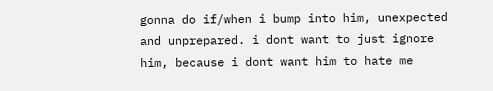gonna do if/when i bump into him, unexpected and unprepared. i dont want to just ignore him, because i dont want him to hate me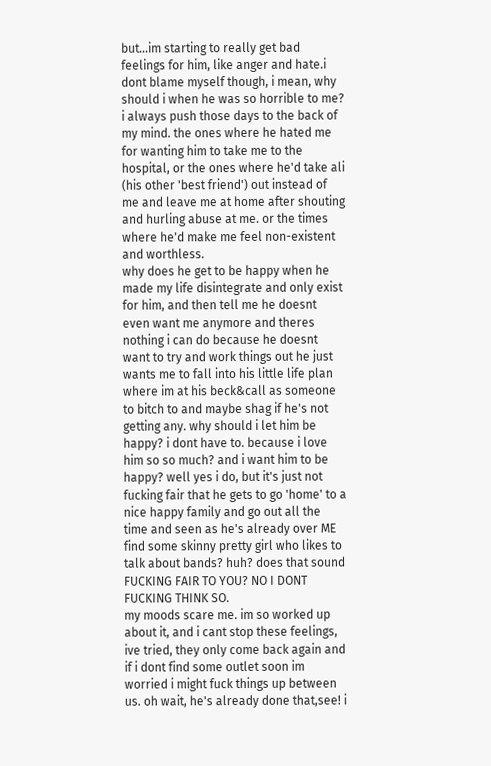but...im starting to really get bad feelings for him, like anger and hate.i dont blame myself though, i mean, why should i when he was so horrible to me? i always push those days to the back of my mind. the ones where he hated me for wanting him to take me to the hospital, or the ones where he'd take ali (his other 'best friend') out instead of me and leave me at home after shouting and hurling abuse at me. or the times where he'd make me feel non-existent and worthless.
why does he get to be happy when he made my life disintegrate and only exist for him, and then tell me he doesnt even want me anymore and theres nothing i can do because he doesnt want to try and work things out he just wants me to fall into his little life plan where im at his beck&call as someone to bitch to and maybe shag if he's not getting any. why should i let him be happy? i dont have to. because i love him so so much? and i want him to be happy? well yes i do, but it's just not fucking fair that he gets to go 'home' to a nice happy family and go out all the time and seen as he's already over ME find some skinny pretty girl who likes to talk about bands? huh? does that sound FUCKING FAIR TO YOU? NO I DONT FUCKING THINK SO.
my moods scare me. im so worked up about it, and i cant stop these feelings, ive tried, they only come back again and if i dont find some outlet soon im worried i might fuck things up between us. oh wait, he's already done that,see! i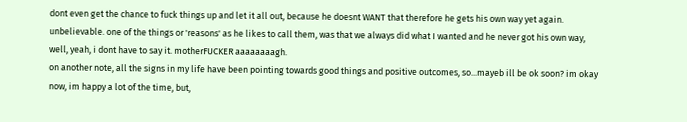dont even get the chance to fuck things up and let it all out, because he doesnt WANT that therefore he gets his own way yet again. unbelievable. one of the things or 'reasons' as he likes to call them, was that we always did what I wanted and he never got his own way, well, yeah, i dont have to say it. motherFUCKER aaaaaaaagh.
on another note, all the signs in my life have been pointing towards good things and positive outcomes, so...mayeb ill be ok soon? im okay now, im happy a lot of the time, but,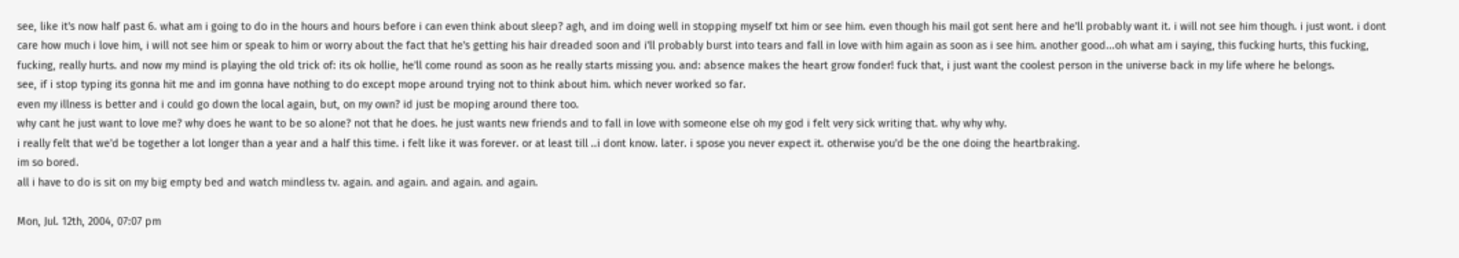see, like it's now half past 6. what am i going to do in the hours and hours before i can even think about sleep? agh, and im doing well in stopping myself txt him or see him. even though his mail got sent here and he'll probably want it. i will not see him though. i just wont. i dont care how much i love him, i will not see him or speak to him or worry about the fact that he's getting his hair dreaded soon and i'll probably burst into tears and fall in love with him again as soon as i see him. another good...oh what am i saying, this fucking hurts, this fucking, fucking, really hurts. and now my mind is playing the old trick of: its ok hollie, he'll come round as soon as he really starts missing you. and: absence makes the heart grow fonder! fuck that, i just want the coolest person in the universe back in my life where he belongs.
see, if i stop typing its gonna hit me and im gonna have nothing to do except mope around trying not to think about him. which never worked so far.
even my illness is better and i could go down the local again, but, on my own? id just be moping around there too.
why cant he just want to love me? why does he want to be so alone? not that he does. he just wants new friends and to fall in love with someone else oh my god i felt very sick writing that. why why why.
i really felt that we'd be together a lot longer than a year and a half this time. i felt like it was forever. or at least till ..i dont know. later. i spose you never expect it. otherwise you'd be the one doing the heartbraking.
im so bored.
all i have to do is sit on my big empty bed and watch mindless tv. again. and again. and again. and again.

Mon, Jul. 12th, 2004, 07:07 pm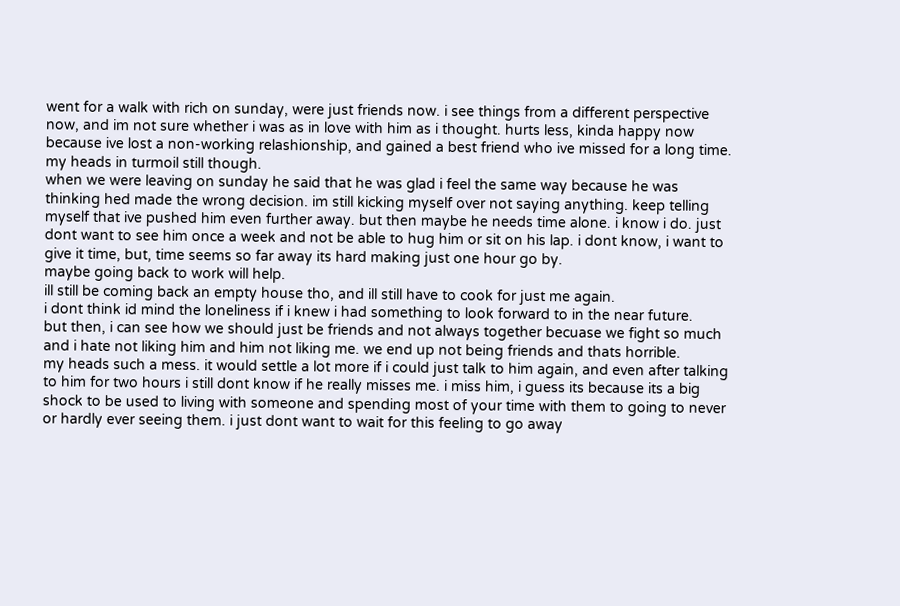went for a walk with rich on sunday, were just friends now. i see things from a different perspective now, and im not sure whether i was as in love with him as i thought. hurts less, kinda happy now because ive lost a non-working relashionship, and gained a best friend who ive missed for a long time.
my heads in turmoil still though.
when we were leaving on sunday he said that he was glad i feel the same way because he was thinking hed made the wrong decision. im still kicking myself over not saying anything. keep telling myself that ive pushed him even further away. but then maybe he needs time alone. i know i do. just dont want to see him once a week and not be able to hug him or sit on his lap. i dont know, i want to give it time, but, time seems so far away its hard making just one hour go by.
maybe going back to work will help.
ill still be coming back an empty house tho, and ill still have to cook for just me again.
i dont think id mind the loneliness if i knew i had something to look forward to in the near future.
but then, i can see how we should just be friends and not always together becuase we fight so much and i hate not liking him and him not liking me. we end up not being friends and thats horrible.
my heads such a mess. it would settle a lot more if i could just talk to him again, and even after talking to him for two hours i still dont know if he really misses me. i miss him, i guess its because its a big shock to be used to living with someone and spending most of your time with them to going to never or hardly ever seeing them. i just dont want to wait for this feeling to go away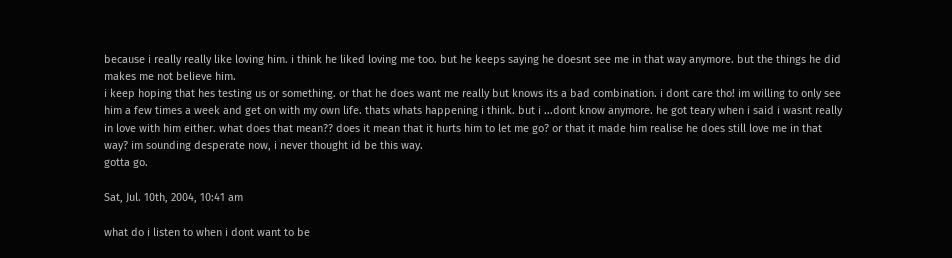because i really really like loving him. i think he liked loving me too. but he keeps saying he doesnt see me in that way anymore. but the things he did makes me not believe him.
i keep hoping that hes testing us or something. or that he does want me really but knows its a bad combination. i dont care tho! im willing to only see him a few times a week and get on with my own life. thats whats happening i think. but i ...dont know anymore. he got teary when i said i wasnt really in love with him either. what does that mean?? does it mean that it hurts him to let me go? or that it made him realise he does still love me in that way? im sounding desperate now, i never thought id be this way.
gotta go.

Sat, Jul. 10th, 2004, 10:41 am

what do i listen to when i dont want to be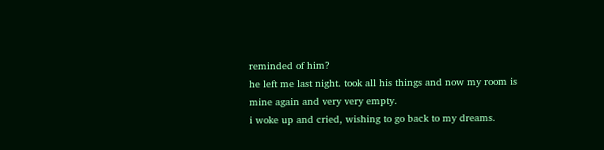reminded of him?
he left me last night. took all his things and now my room is mine again and very very empty.
i woke up and cried, wishing to go back to my dreams.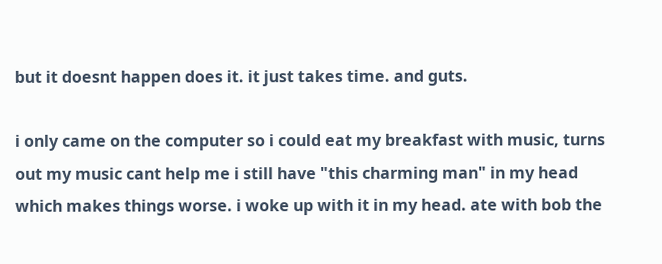but it doesnt happen does it. it just takes time. and guts.

i only came on the computer so i could eat my breakfast with music, turns out my music cant help me i still have "this charming man" in my head which makes things worse. i woke up with it in my head. ate with bob the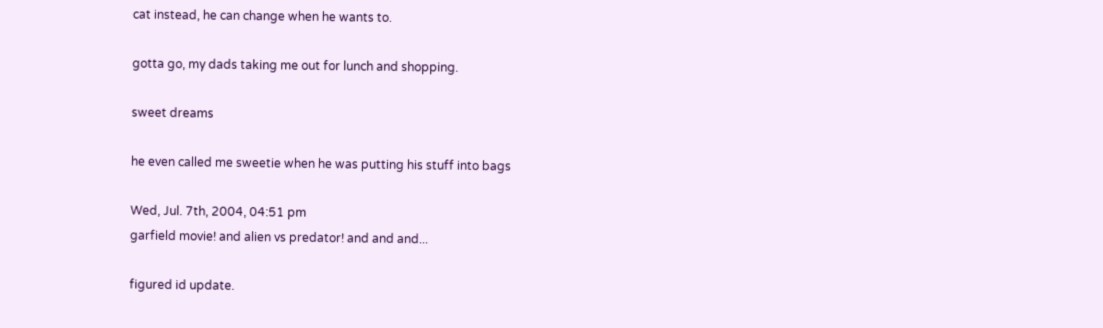cat instead, he can change when he wants to.

gotta go, my dads taking me out for lunch and shopping.

sweet dreams

he even called me sweetie when he was putting his stuff into bags

Wed, Jul. 7th, 2004, 04:51 pm
garfield movie! and alien vs predator! and and and...

figured id update.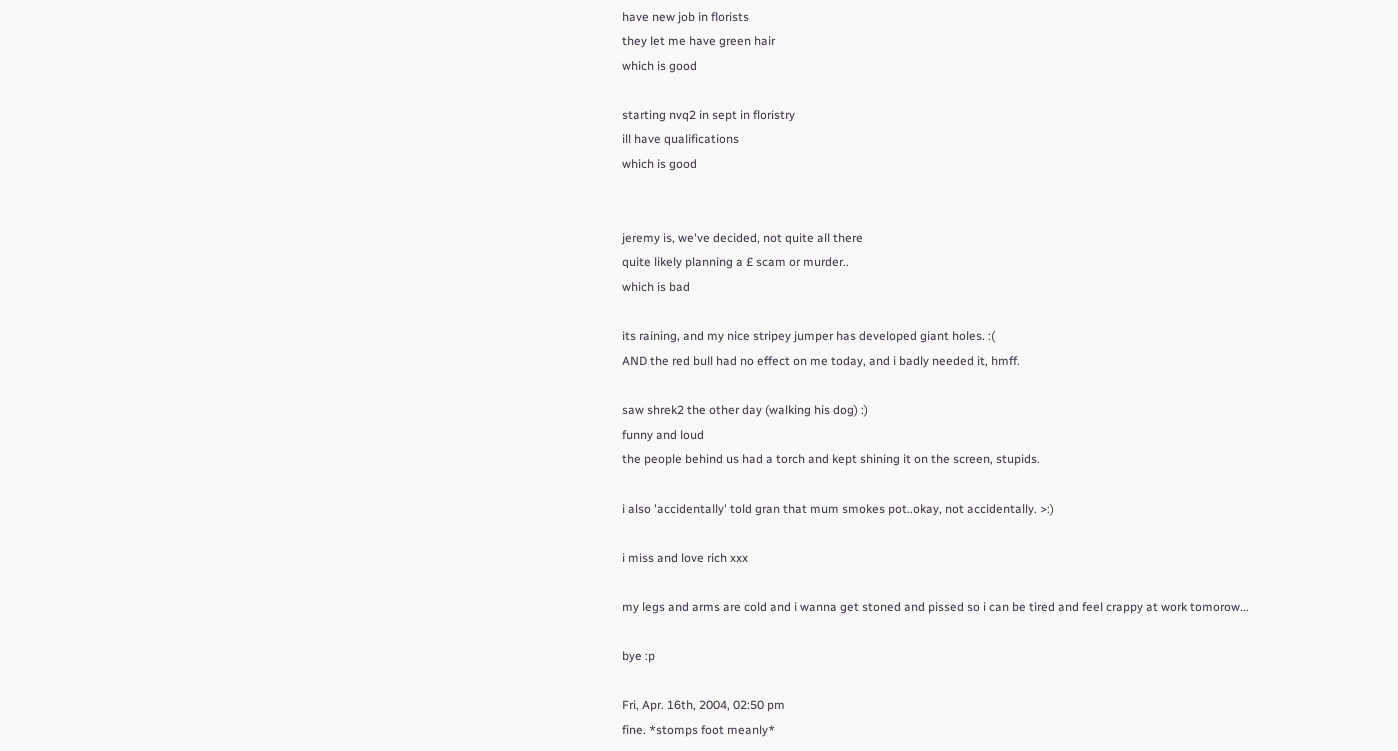have new job in florists
they let me have green hair
which is good

starting nvq2 in sept in floristry
ill have qualifications
which is good


jeremy is, we've decided, not quite all there
quite likely planning a £ scam or murder..
which is bad

its raining, and my nice stripey jumper has developed giant holes. :(
AND the red bull had no effect on me today, and i badly needed it, hmff.

saw shrek2 the other day (walking his dog) :)
funny and loud
the people behind us had a torch and kept shining it on the screen, stupids.

i also 'accidentally' told gran that mum smokes pot..okay, not accidentally. >:)

i miss and love rich xxx

my legs and arms are cold and i wanna get stoned and pissed so i can be tired and feel crappy at work tomorow...

bye :p

Fri, Apr. 16th, 2004, 02:50 pm
fine. *stomps foot meanly*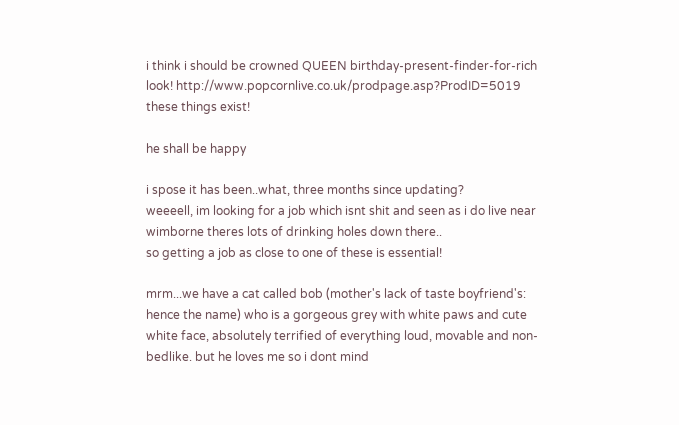i think i should be crowned QUEEN birthday-present-finder-for-rich
look! http://www.popcornlive.co.uk/prodpage.asp?ProdID=5019
these things exist!

he shall be happy

i spose it has been..what, three months since updating?
weeeell, im looking for a job which isnt shit and seen as i do live near wimborne theres lots of drinking holes down there..
so getting a job as close to one of these is essential!

mrm...we have a cat called bob (mother's lack of taste boyfriend's: hence the name) who is a gorgeous grey with white paws and cute white face, absolutely terrified of everything loud, movable and non-bedlike. but he loves me so i dont mind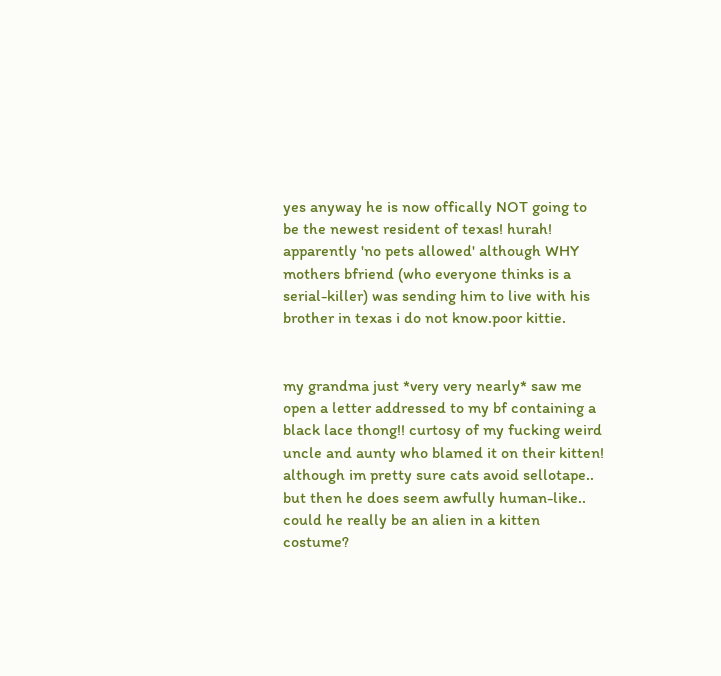yes anyway he is now offically NOT going to be the newest resident of texas! hurah! apparently 'no pets allowed' although WHY mothers bfriend (who everyone thinks is a serial-killer) was sending him to live with his brother in texas i do not know.poor kittie.


my grandma just *very very nearly* saw me open a letter addressed to my bf containing a black lace thong!! curtosy of my fucking weird uncle and aunty who blamed it on their kitten!
although im pretty sure cats avoid sellotape..
but then he does seem awfully human-like..
could he really be an alien in a kitten costume?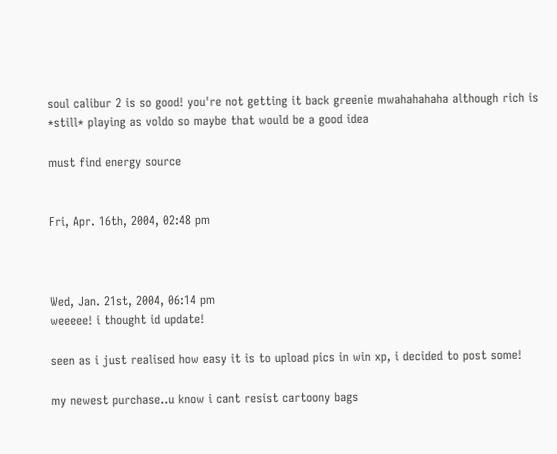soul calibur 2 is so good! you're not getting it back greenie mwahahahaha although rich is *still* playing as voldo so maybe that would be a good idea

must find energy source


Fri, Apr. 16th, 2004, 02:48 pm



Wed, Jan. 21st, 2004, 06:14 pm
weeeee! i thought id update!

seen as i just realised how easy it is to upload pics in win xp, i decided to post some!

my newest purchase..u know i cant resist cartoony bags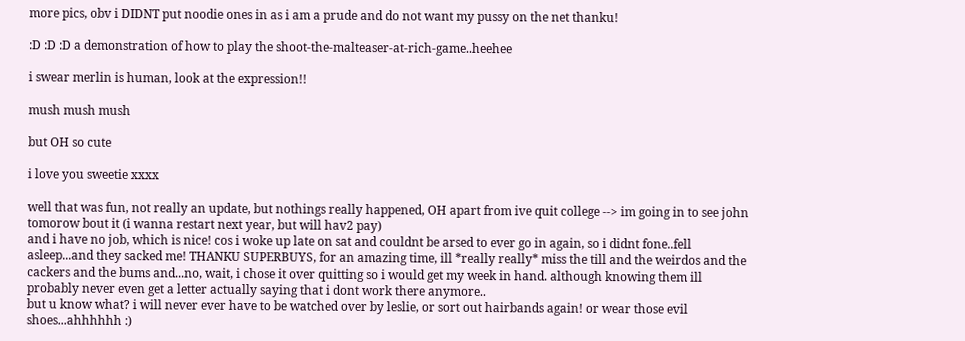more pics, obv i DIDNT put noodie ones in as i am a prude and do not want my pussy on the net thanku!

:D :D :D a demonstration of how to play the shoot-the-malteaser-at-rich-game..heehee

i swear merlin is human, look at the expression!!

mush mush mush

but OH so cute

i love you sweetie xxxx

well that was fun, not really an update, but nothings really happened, OH apart from ive quit college --> im going in to see john tomorow bout it (i wanna restart next year, but will hav2 pay)
and i have no job, which is nice! cos i woke up late on sat and couldnt be arsed to ever go in again, so i didnt fone..fell asleep...and they sacked me! THANKU SUPERBUYS, for an amazing time, ill *really really* miss the till and the weirdos and the cackers and the bums and...no, wait, i chose it over quitting so i would get my week in hand. although knowing them ill probably never even get a letter actually saying that i dont work there anymore..
but u know what? i will never ever have to be watched over by leslie, or sort out hairbands again! or wear those evil shoes...ahhhhhh :)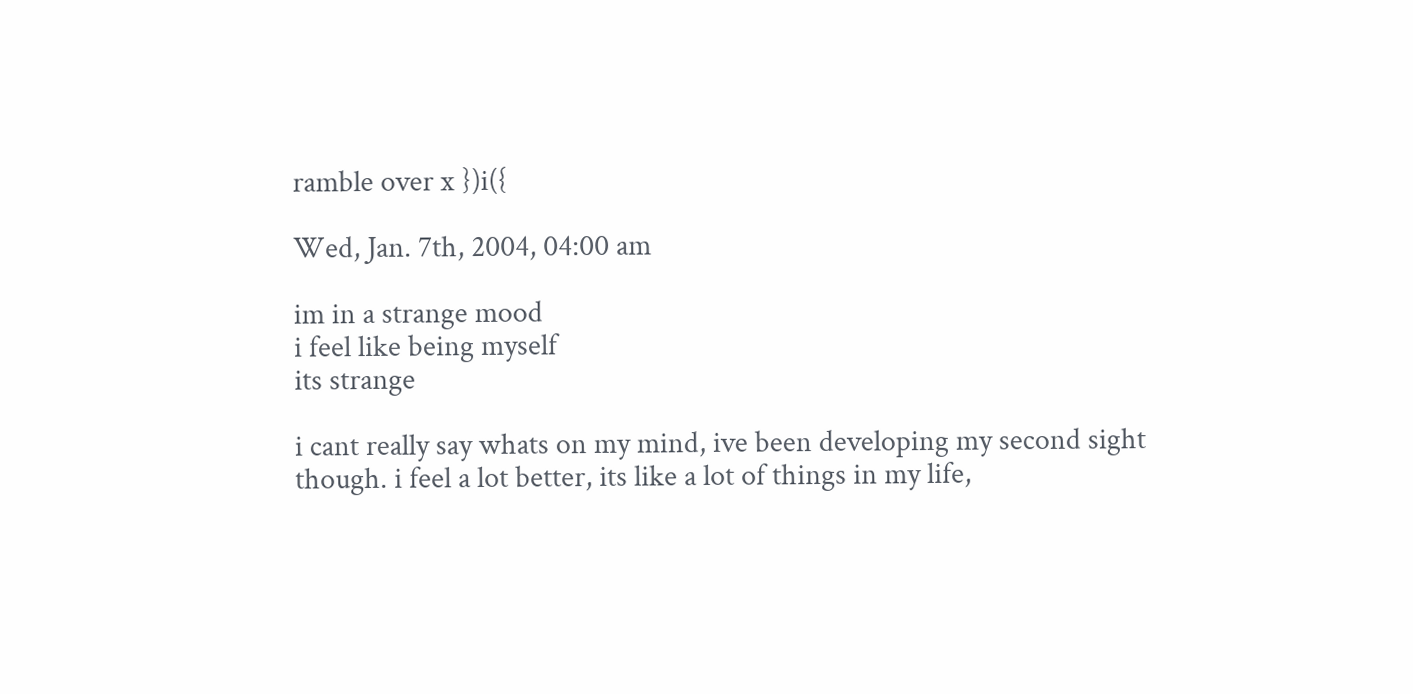ramble over x })i({

Wed, Jan. 7th, 2004, 04:00 am

im in a strange mood
i feel like being myself
its strange

i cant really say whats on my mind, ive been developing my second sight though. i feel a lot better, its like a lot of things in my life,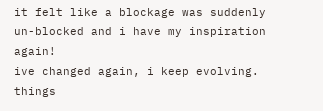it felt like a blockage was suddenly un-blocked and i have my inspiration again!
ive changed again, i keep evolving. things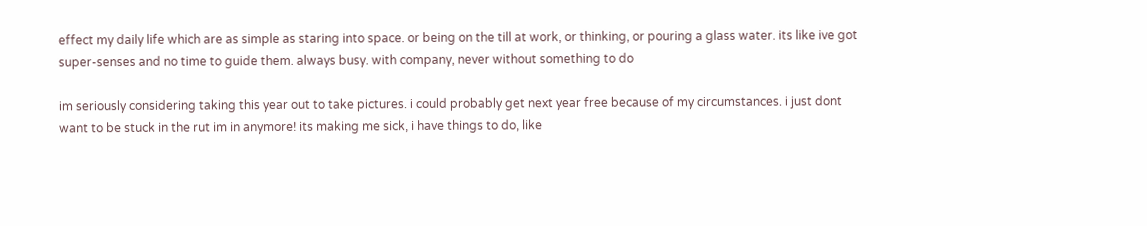effect my daily life which are as simple as staring into space. or being on the till at work, or thinking, or pouring a glass water. its like ive got super-senses and no time to guide them. always busy. with company, never without something to do

im seriously considering taking this year out to take pictures. i could probably get next year free because of my circumstances. i just dont want to be stuck in the rut im in anymore! its making me sick, i have things to do, like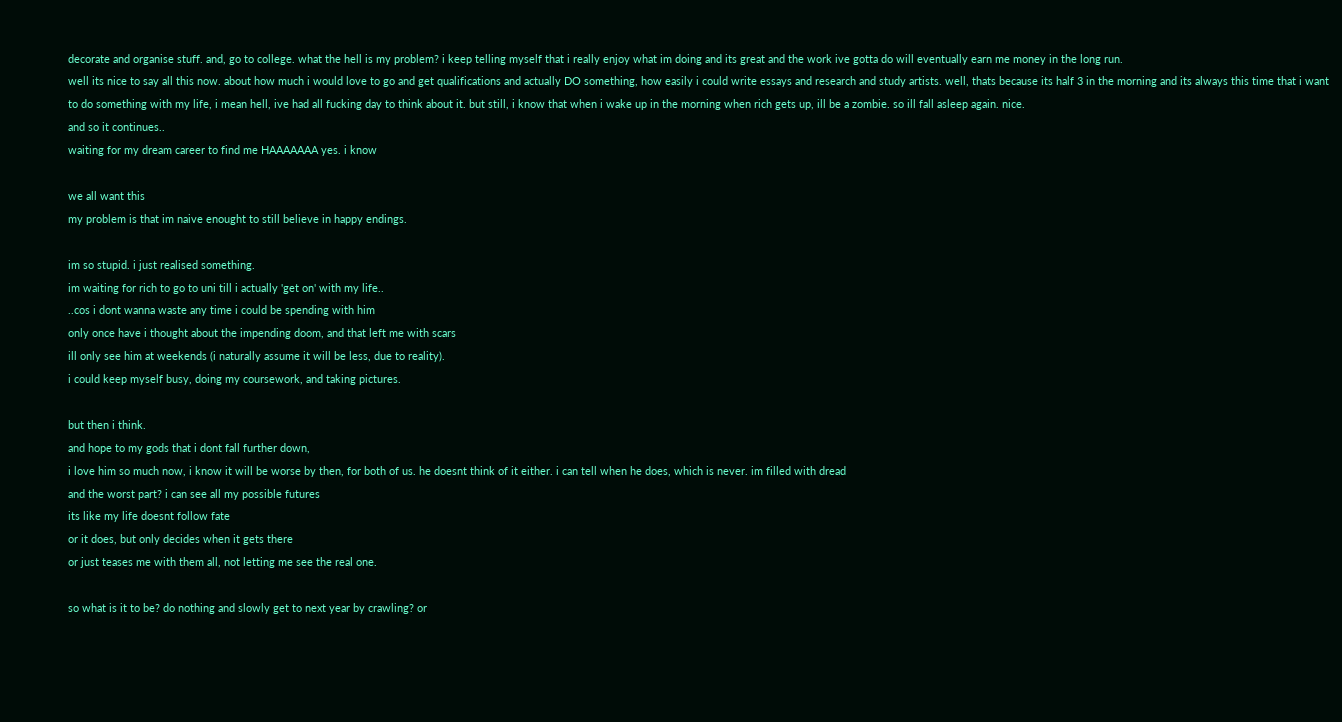decorate and organise stuff. and, go to college. what the hell is my problem? i keep telling myself that i really enjoy what im doing and its great and the work ive gotta do will eventually earn me money in the long run.
well its nice to say all this now. about how much i would love to go and get qualifications and actually DO something, how easily i could write essays and research and study artists. well, thats because its half 3 in the morning and its always this time that i want to do something with my life, i mean hell, ive had all fucking day to think about it. but still, i know that when i wake up in the morning when rich gets up, ill be a zombie. so ill fall asleep again. nice.
and so it continues..
waiting for my dream career to find me HAAAAAAA yes. i know

we all want this
my problem is that im naive enought to still believe in happy endings.

im so stupid. i just realised something.
im waiting for rich to go to uni till i actually 'get on' with my life..
..cos i dont wanna waste any time i could be spending with him
only once have i thought about the impending doom, and that left me with scars
ill only see him at weekends (i naturally assume it will be less, due to reality).
i could keep myself busy, doing my coursework, and taking pictures.

but then i think.
and hope to my gods that i dont fall further down,
i love him so much now, i know it will be worse by then, for both of us. he doesnt think of it either. i can tell when he does, which is never. im filled with dread
and the worst part? i can see all my possible futures
its like my life doesnt follow fate
or it does, but only decides when it gets there
or just teases me with them all, not letting me see the real one.

so what is it to be? do nothing and slowly get to next year by crawling? or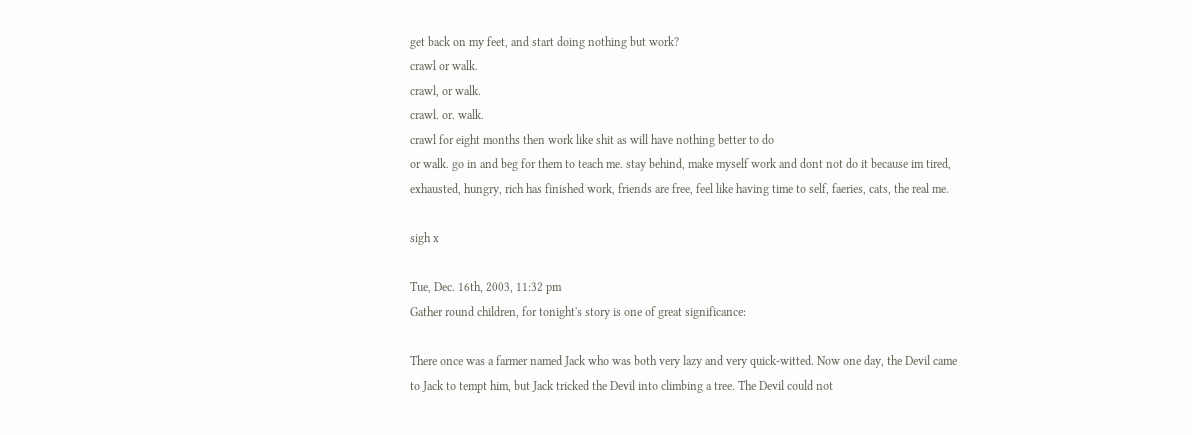get back on my feet, and start doing nothing but work?
crawl or walk.
crawl, or walk.
crawl. or. walk.
crawl for eight months then work like shit as will have nothing better to do
or walk. go in and beg for them to teach me. stay behind, make myself work and dont not do it because im tired, exhausted, hungry, rich has finished work, friends are free, feel like having time to self, faeries, cats, the real me.

sigh x

Tue, Dec. 16th, 2003, 11:32 pm
Gather round children, for tonight's story is one of great significance:

There once was a farmer named Jack who was both very lazy and very quick-witted. Now one day, the Devil came to Jack to tempt him, but Jack tricked the Devil into climbing a tree. The Devil could not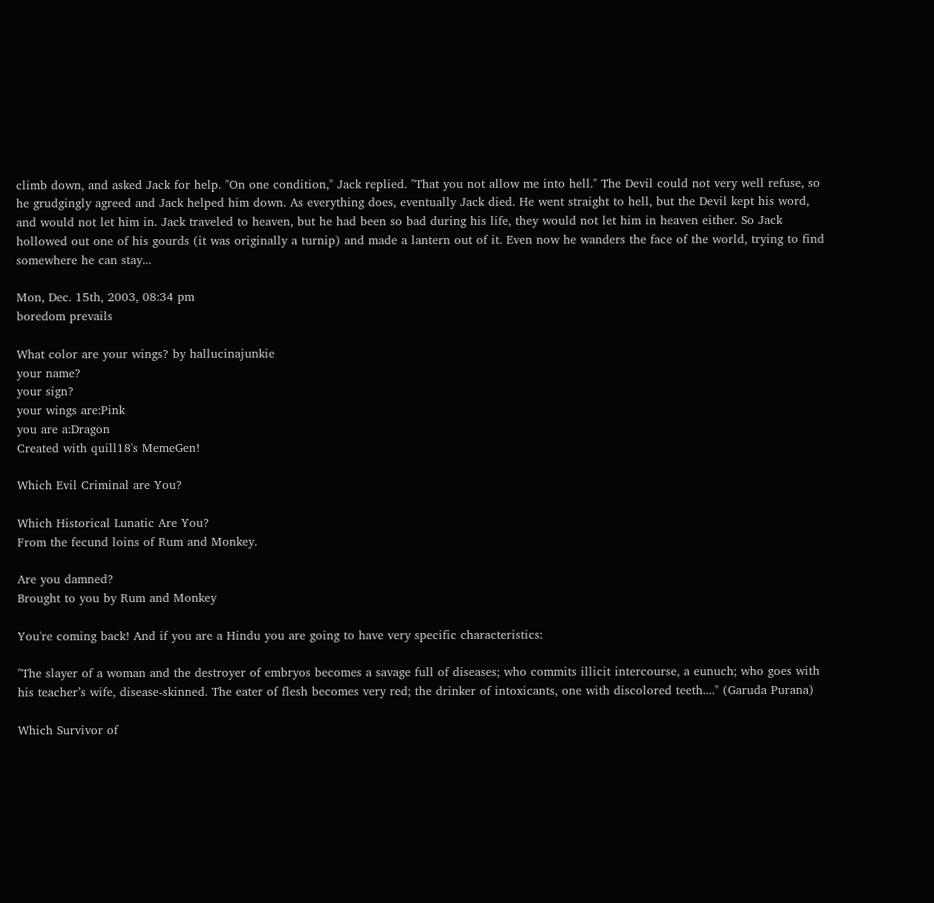climb down, and asked Jack for help. "On one condition," Jack replied. "That you not allow me into hell." The Devil could not very well refuse, so he grudgingly agreed and Jack helped him down. As everything does, eventually Jack died. He went straight to hell, but the Devil kept his word, and would not let him in. Jack traveled to heaven, but he had been so bad during his life, they would not let him in heaven either. So Jack hollowed out one of his gourds (it was originally a turnip) and made a lantern out of it. Even now he wanders the face of the world, trying to find somewhere he can stay...

Mon, Dec. 15th, 2003, 08:34 pm
boredom prevails

What color are your wings? by hallucinajunkie
your name?
your sign?
your wings are:Pink
you are a:Dragon
Created with quill18's MemeGen!

Which Evil Criminal are You?

Which Historical Lunatic Are You?
From the fecund loins of Rum and Monkey.

Are you damned?
Brought to you by Rum and Monkey

You're coming back! And if you are a Hindu you are going to have very specific characteristics:

"The slayer of a woman and the destroyer of embryos becomes a savage full of diseases; who commits illicit intercourse, a eunuch; who goes with his teacher’s wife, disease-skinned. The eater of flesh becomes very red; the drinker of intoxicants, one with discolored teeth...." (Garuda Purana)

Which Survivor of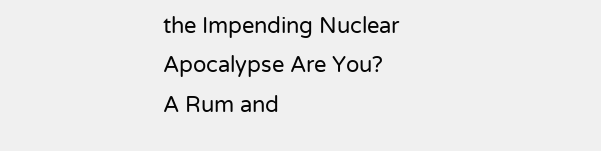the Impending Nuclear Apocalypse Are You?
A Rum and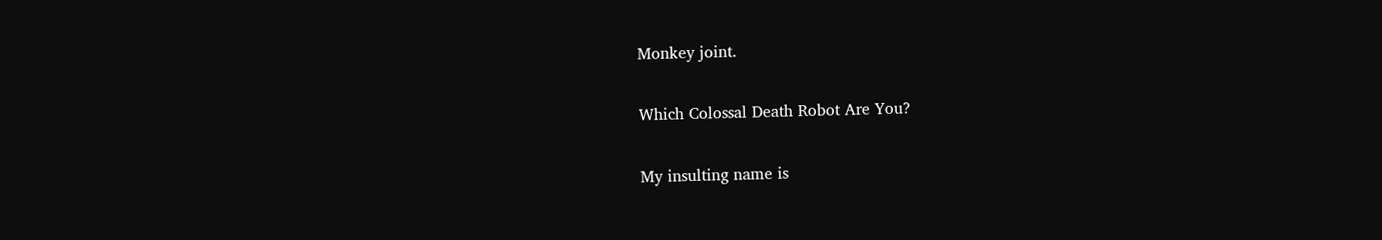Monkey joint.

Which Colossal Death Robot Are You?

My insulting name is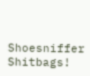Shoesniffer Shitbags!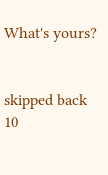What's yours?


skipped back 10